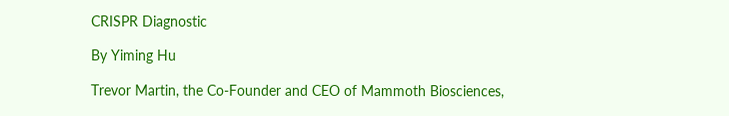CRISPR Diagnostic

By Yiming Hu

Trevor Martin, the Co-Founder and CEO of Mammoth Biosciences,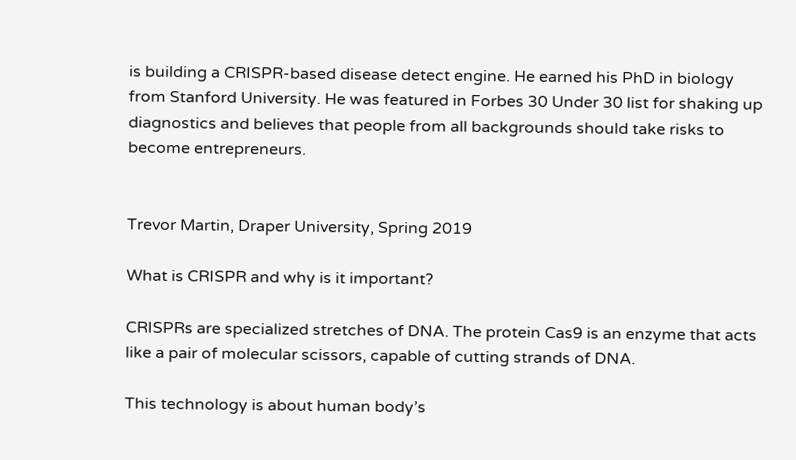is building a CRISPR-based disease detect engine. He earned his PhD in biology from Stanford University. He was featured in Forbes 30 Under 30 list for shaking up diagnostics and believes that people from all backgrounds should take risks to become entrepreneurs.


Trevor Martin, Draper University, Spring 2019

What is CRISPR and why is it important?

CRISPRs are specialized stretches of DNA. The protein Cas9 is an enzyme that acts like a pair of molecular scissors, capable of cutting strands of DNA.

This technology is about human body’s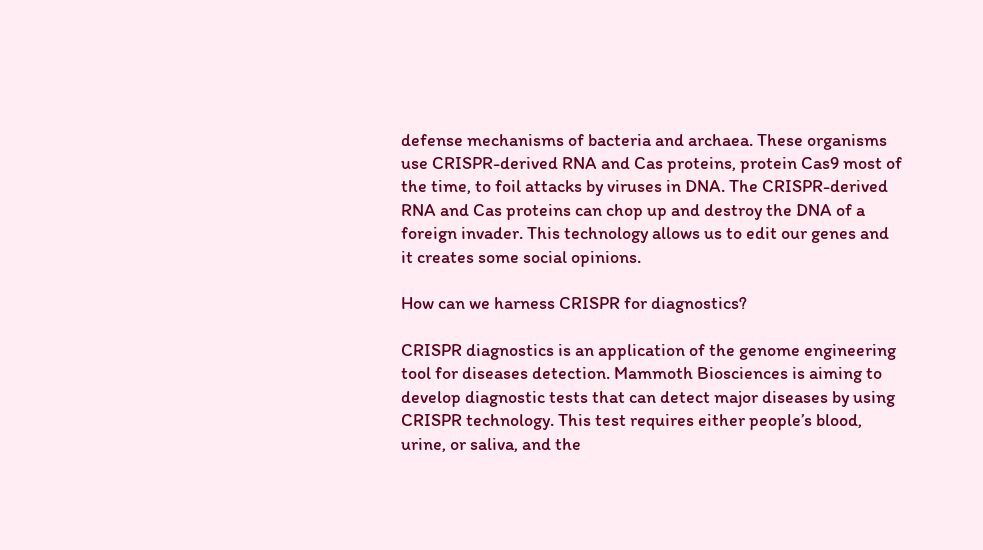defense mechanisms of bacteria and archaea. These organisms use CRISPR-derived RNA and Cas proteins, protein Cas9 most of the time, to foil attacks by viruses in DNA. The CRISPR-derived RNA and Cas proteins can chop up and destroy the DNA of a foreign invader. This technology allows us to edit our genes and it creates some social opinions.

How can we harness CRISPR for diagnostics?

CRISPR diagnostics is an application of the genome engineering tool for diseases detection. Mammoth Biosciences is aiming to develop diagnostic tests that can detect major diseases by using CRISPR technology. This test requires either people’s blood, urine, or saliva, and the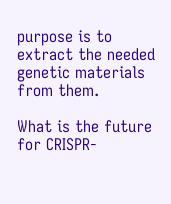purpose is to extract the needed genetic materials from them.

What is the future for CRISPR-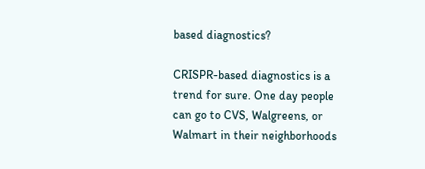based diagnostics?

CRISPR-based diagnostics is a trend for sure. One day people can go to CVS, Walgreens, or Walmart in their neighborhoods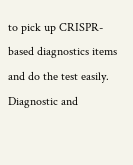to pick up CRISPR-based diagnostics items and do the test easily. Diagnostic and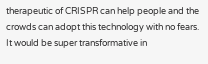therapeutic of CRISPR can help people and the crowds can adopt this technology with no fears. It would be super transformative in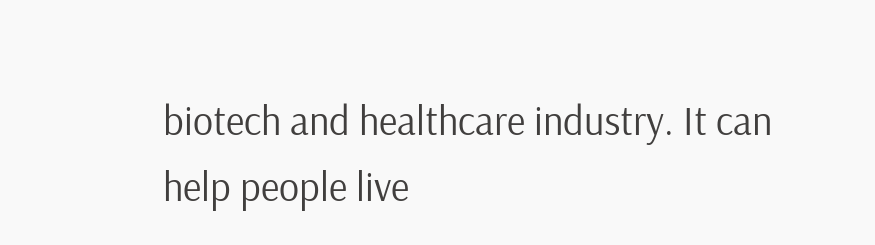biotech and healthcare industry. It can help people live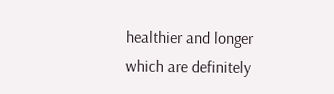healthier and longer which are definitely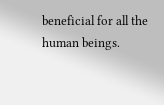beneficial for all the human beings.